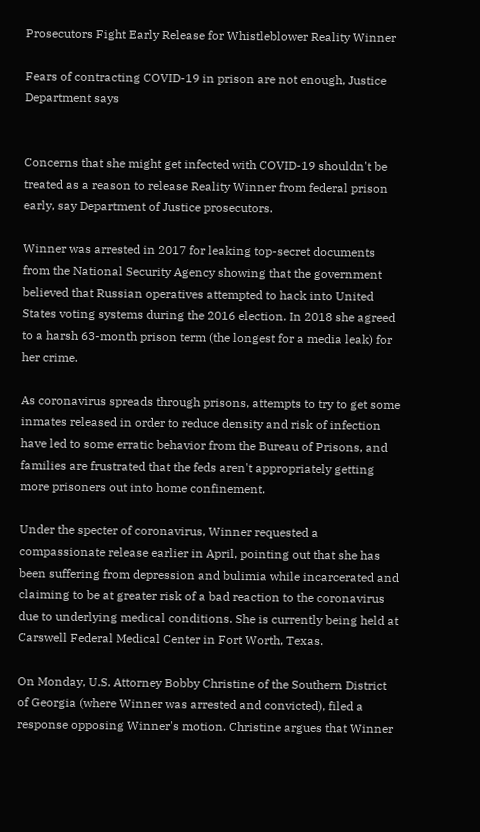Prosecutors Fight Early Release for Whistleblower Reality Winner

Fears of contracting COVID-19 in prison are not enough, Justice Department says


Concerns that she might get infected with COVID-19 shouldn't be treated as a reason to release Reality Winner from federal prison early, say Department of Justice prosecutors.

Winner was arrested in 2017 for leaking top-secret documents from the National Security Agency showing that the government believed that Russian operatives attempted to hack into United States voting systems during the 2016 election. In 2018 she agreed to a harsh 63-month prison term (the longest for a media leak) for her crime.

As coronavirus spreads through prisons, attempts to try to get some inmates released in order to reduce density and risk of infection have led to some erratic behavior from the Bureau of Prisons, and families are frustrated that the feds aren't appropriately getting more prisoners out into home confinement.

Under the specter of coronavirus, Winner requested a compassionate release earlier in April, pointing out that she has been suffering from depression and bulimia while incarcerated and claiming to be at greater risk of a bad reaction to the coronavirus due to underlying medical conditions. She is currently being held at Carswell Federal Medical Center in Fort Worth, Texas.

On Monday, U.S. Attorney Bobby Christine of the Southern District of Georgia (where Winner was arrested and convicted), filed a response opposing Winner's motion. Christine argues that Winner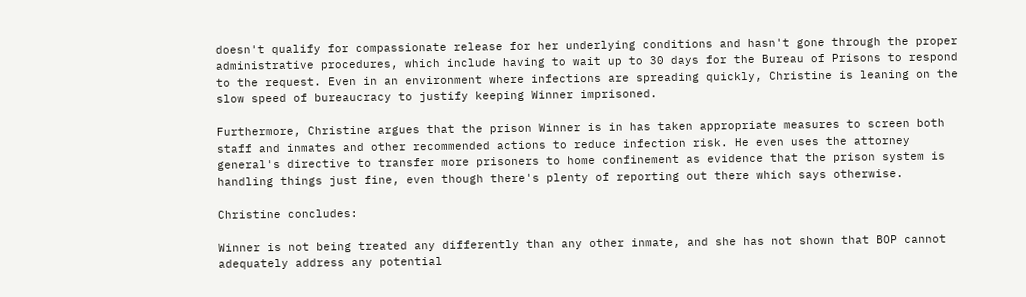doesn't qualify for compassionate release for her underlying conditions and hasn't gone through the proper administrative procedures, which include having to wait up to 30 days for the Bureau of Prisons to respond to the request. Even in an environment where infections are spreading quickly, Christine is leaning on the slow speed of bureaucracy to justify keeping Winner imprisoned.

Furthermore, Christine argues that the prison Winner is in has taken appropriate measures to screen both staff and inmates and other recommended actions to reduce infection risk. He even uses the attorney general's directive to transfer more prisoners to home confinement as evidence that the prison system is handling things just fine, even though there's plenty of reporting out there which says otherwise.

Christine concludes:

Winner is not being treated any differently than any other inmate, and she has not shown that BOP cannot adequately address any potential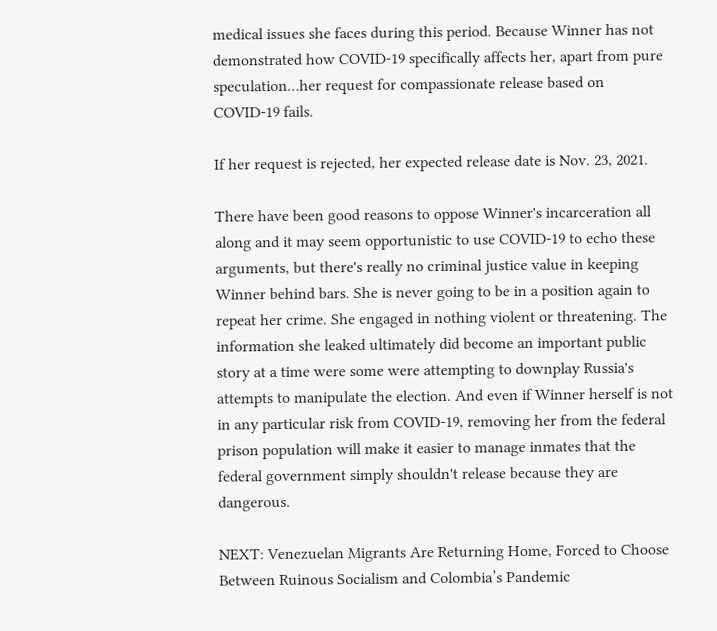medical issues she faces during this period. Because Winner has not demonstrated how COVID-19 specifically affects her, apart from pure speculation…her request for compassionate release based on COVID-19 fails.

If her request is rejected, her expected release date is Nov. 23, 2021.

There have been good reasons to oppose Winner's incarceration all along and it may seem opportunistic to use COVID-19 to echo these arguments, but there's really no criminal justice value in keeping Winner behind bars. She is never going to be in a position again to repeat her crime. She engaged in nothing violent or threatening. The information she leaked ultimately did become an important public story at a time were some were attempting to downplay Russia's attempts to manipulate the election. And even if Winner herself is not in any particular risk from COVID-19, removing her from the federal prison population will make it easier to manage inmates that the federal government simply shouldn't release because they are dangerous.

NEXT: Venezuelan Migrants Are Returning Home, Forced to Choose Between Ruinous Socialism and Colombia’s Pandemic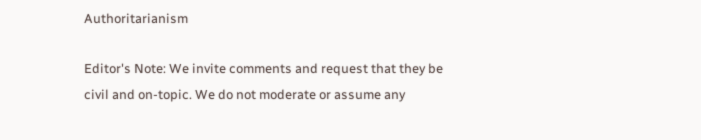Authoritarianism

Editor's Note: We invite comments and request that they be civil and on-topic. We do not moderate or assume any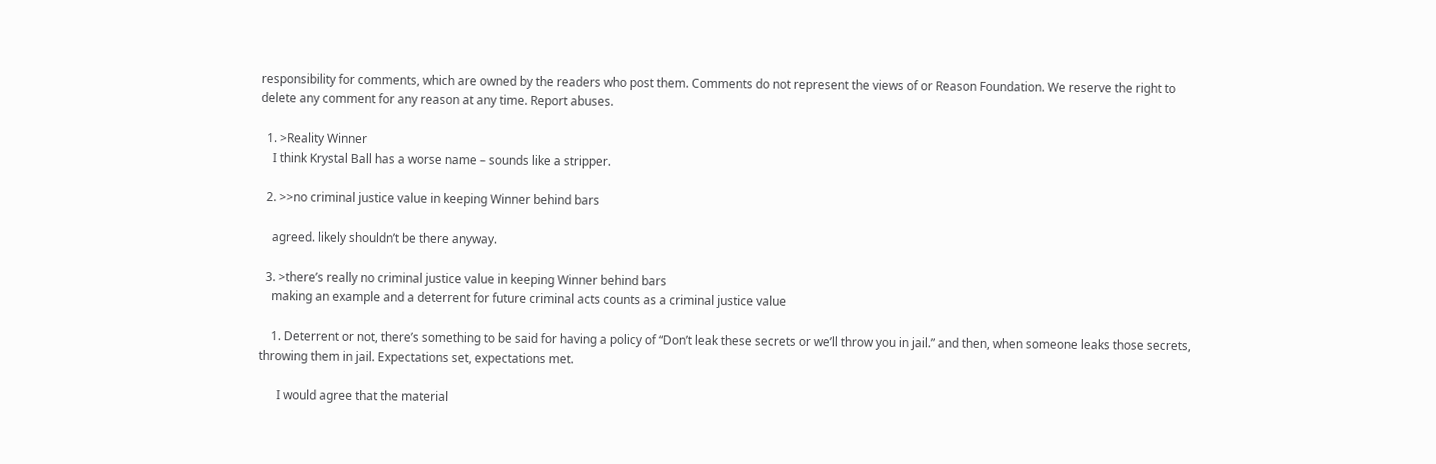responsibility for comments, which are owned by the readers who post them. Comments do not represent the views of or Reason Foundation. We reserve the right to delete any comment for any reason at any time. Report abuses.

  1. >Reality Winner
    I think Krystal Ball has a worse name – sounds like a stripper.

  2. >>no criminal justice value in keeping Winner behind bars

    agreed. likely shouldn’t be there anyway.

  3. >there’s really no criminal justice value in keeping Winner behind bars
    making an example and a deterrent for future criminal acts counts as a criminal justice value

    1. Deterrent or not, there’s something to be said for having a policy of “Don’t leak these secrets or we’ll throw you in jail.” and then, when someone leaks those secrets, throwing them in jail. Expectations set, expectations met.

      I would agree that the material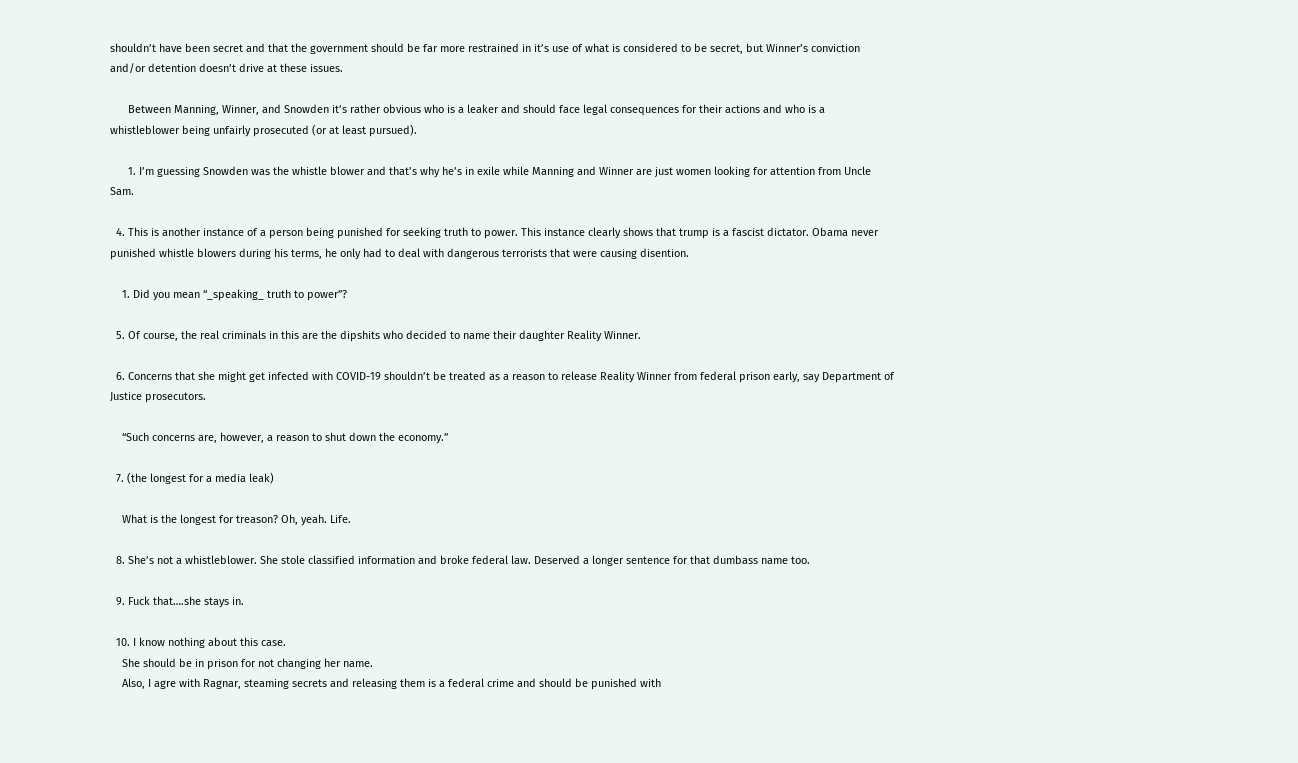shouldn’t have been secret and that the government should be far more restrained in it’s use of what is considered to be secret, but Winner’s conviction and/or detention doesn’t drive at these issues.

      Between Manning, Winner, and Snowden it’s rather obvious who is a leaker and should face legal consequences for their actions and who is a whistleblower being unfairly prosecuted (or at least pursued).

      1. I’m guessing Snowden was the whistle blower and that’s why he’s in exile while Manning and Winner are just women looking for attention from Uncle Sam.

  4. This is another instance of a person being punished for seeking truth to power. This instance clearly shows that trump is a fascist dictator. Obama never punished whistle blowers during his terms, he only had to deal with dangerous terrorists that were causing disention.

    1. Did you mean “_speaking_ truth to power”?

  5. Of course, the real criminals in this are the dipshits who decided to name their daughter Reality Winner.

  6. Concerns that she might get infected with COVID-19 shouldn’t be treated as a reason to release Reality Winner from federal prison early, say Department of Justice prosecutors.

    “Such concerns are, however, a reason to shut down the economy.”

  7. (the longest for a media leak)

    What is the longest for treason? Oh, yeah. Life.

  8. She’s not a whistleblower. She stole classified information and broke federal law. Deserved a longer sentence for that dumbass name too.

  9. Fuck that….she stays in.

  10. I know nothing about this case.
    She should be in prison for not changing her name.
    Also, I agre with Ragnar, steaming secrets and releasing them is a federal crime and should be punished with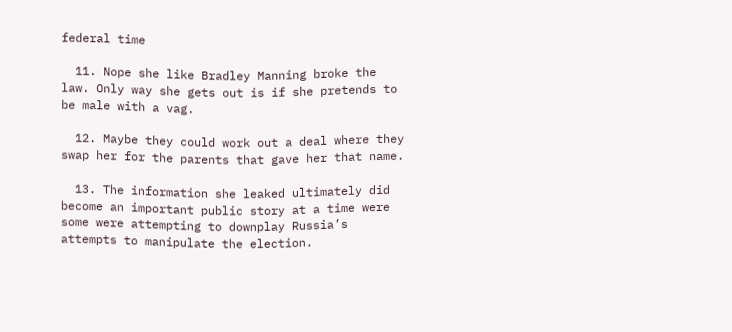federal time

  11. Nope she like Bradley Manning broke the law. Only way she gets out is if she pretends to be male with a vag.

  12. Maybe they could work out a deal where they swap her for the parents that gave her that name.

  13. The information she leaked ultimately did become an important public story at a time were some were attempting to downplay Russia’s attempts to manipulate the election.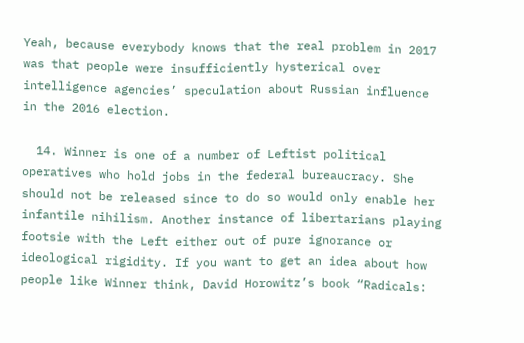Yeah, because everybody knows that the real problem in 2017 was that people were insufficiently hysterical over intelligence agencies’ speculation about Russian influence in the 2016 election.

  14. Winner is one of a number of Leftist political operatives who hold jobs in the federal bureaucracy. She should not be released since to do so would only enable her infantile nihilism. Another instance of libertarians playing footsie with the Left either out of pure ignorance or ideological rigidity. If you want to get an idea about how people like Winner think, David Horowitz’s book “Radicals: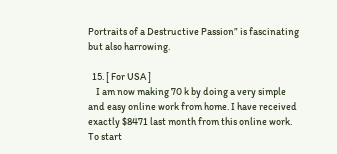Portraits of a Destructive Passion” is fascinating but also harrowing.

  15. [ For USA ]
    I am now making 70 k by doing a very simple and easy online work from home. I have received exactly $8471 last month from this online work. To start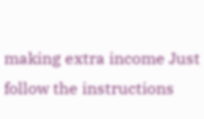making extra income Just follow the instructions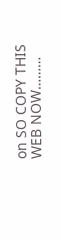on SO COPY THIS WEB NOW………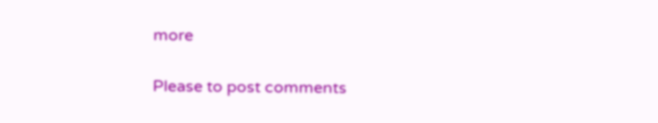more

Please to post comments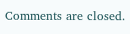Comments are closed.